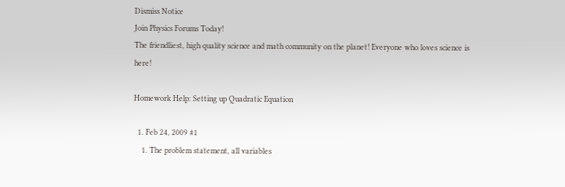Dismiss Notice
Join Physics Forums Today!
The friendliest, high quality science and math community on the planet! Everyone who loves science is here!

Homework Help: Setting up Quadratic Equation

  1. Feb 24, 2009 #1
    1. The problem statement, all variables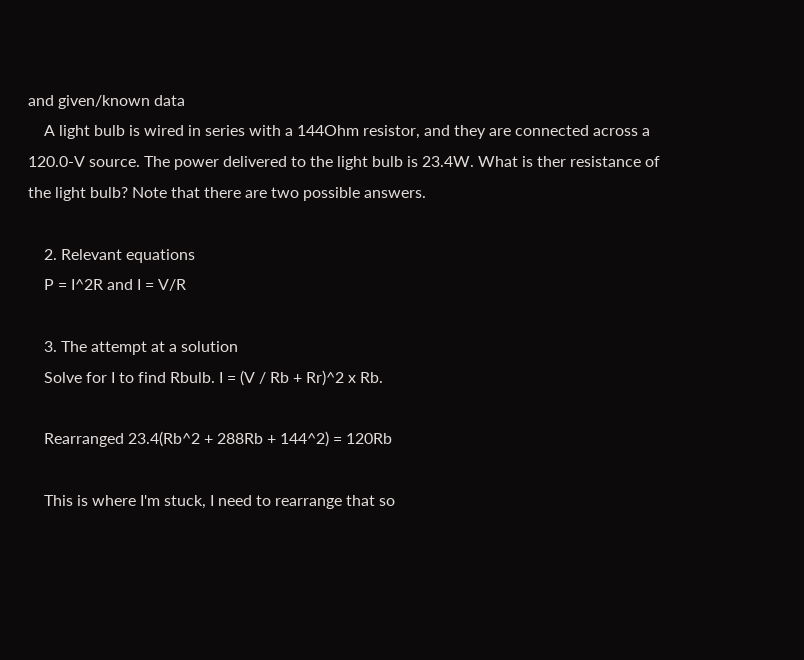and given/known data
    A light bulb is wired in series with a 144Ohm resistor, and they are connected across a 120.0-V source. The power delivered to the light bulb is 23.4W. What is ther resistance of the light bulb? Note that there are two possible answers.

    2. Relevant equations
    P = I^2R and I = V/R

    3. The attempt at a solution
    Solve for I to find Rbulb. I = (V / Rb + Rr)^2 x Rb.

    Rearranged 23.4(Rb^2 + 288Rb + 144^2) = 120Rb

    This is where I'm stuck, I need to rearrange that so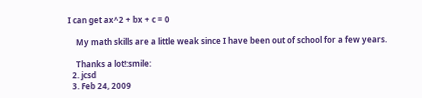I can get ax^2 + bx + c = 0

    My math skills are a little weak since I have been out of school for a few years.

    Thanks a lot!:smile:
  2. jcsd
  3. Feb 24, 2009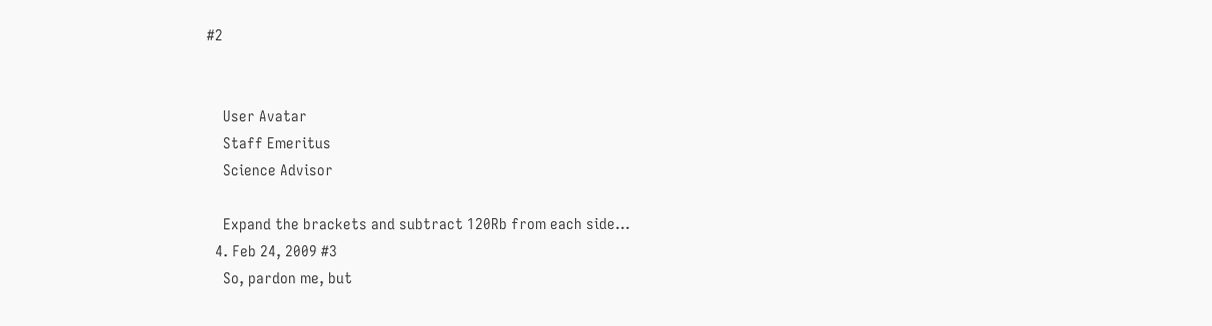#2


    User Avatar
    Staff Emeritus
    Science Advisor

    Expand the brackets and subtract 120Rb from each side...
  4. Feb 24, 2009 #3
    So, pardon me, but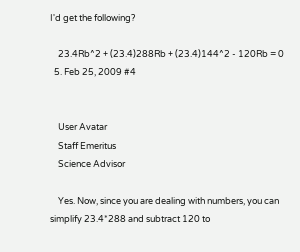I'd get the following?

    23.4Rb^2 + (23.4)288Rb + (23.4)144^2 - 120Rb = 0
  5. Feb 25, 2009 #4


    User Avatar
    Staff Emeritus
    Science Advisor

    Yes. Now, since you are dealing with numbers, you can simplify 23.4*288 and subtract 120 to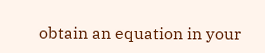obtain an equation in your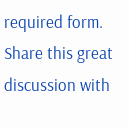required form.
Share this great discussion with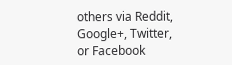others via Reddit, Google+, Twitter, or Facebook